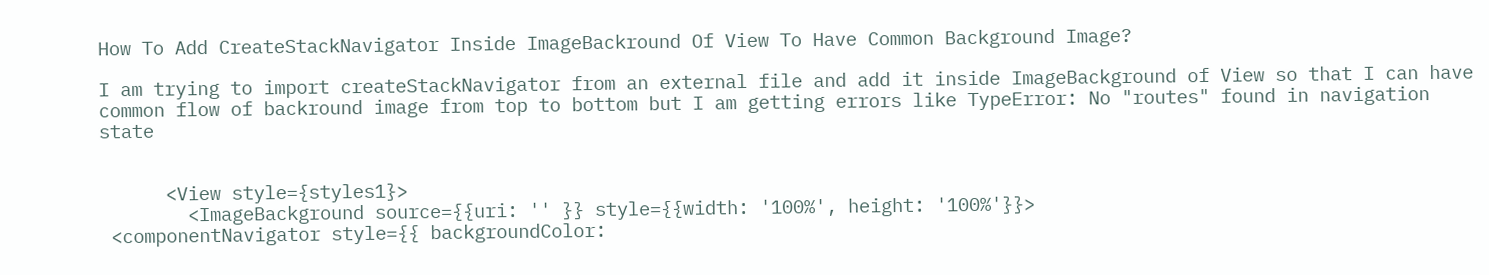How To Add CreateStackNavigator Inside ImageBackround Of View To Have Common Background Image?

I am trying to import createStackNavigator from an external file and add it inside ImageBackground of View so that I can have common flow of backround image from top to bottom but I am getting errors like TypeError: No "routes" found in navigation state


      <View style={styles1}>
        <ImageBackground source={{uri: '' }} style={{width: '100%', height: '100%'}}>
 <componentNavigator style={{ backgroundColor: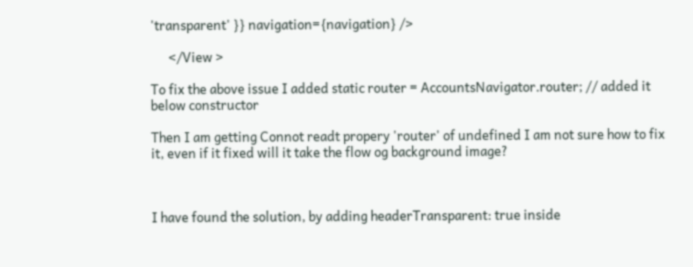'transparent' }} navigation={navigation} />

      </View >

To fix the above issue I added static router = AccountsNavigator.router; // added it below constructor

Then I am getting Connot readt propery 'router' of undefined I am not sure how to fix it, even if it fixed will it take the flow og background image?



I have found the solution, by adding headerTransparent: true inside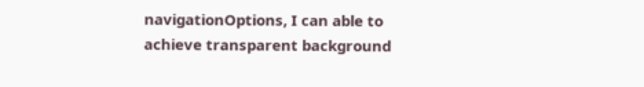navigationOptions, I can able to achieve transparent background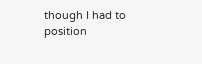though I had to position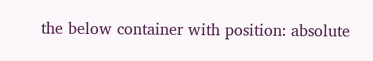the below container with position: absolute